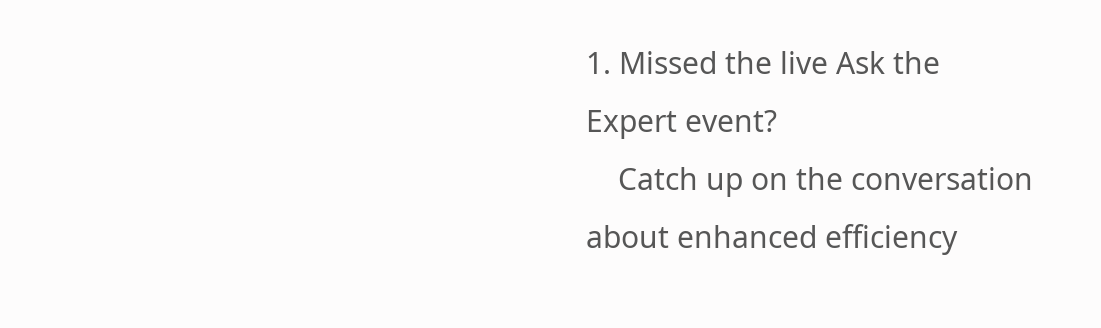1. Missed the live Ask the Expert event?
    Catch up on the conversation about enhanced efficiency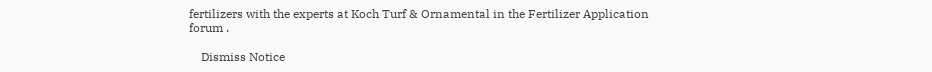fertilizers with the experts at Koch Turf & Ornamental in the Fertilizer Application forum .

    Dismiss Notice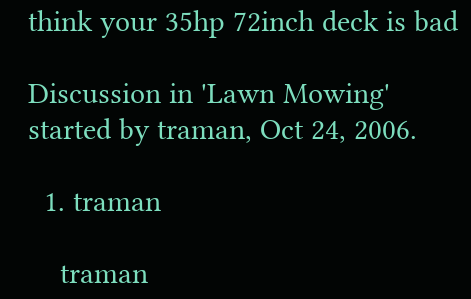think your 35hp 72inch deck is bad

Discussion in 'Lawn Mowing' started by traman, Oct 24, 2006.

  1. traman

    traman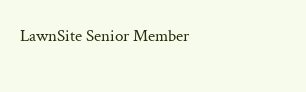LawnSite Senior Member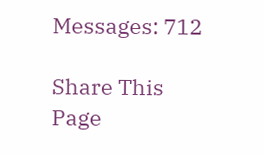Messages: 712

Share This Page